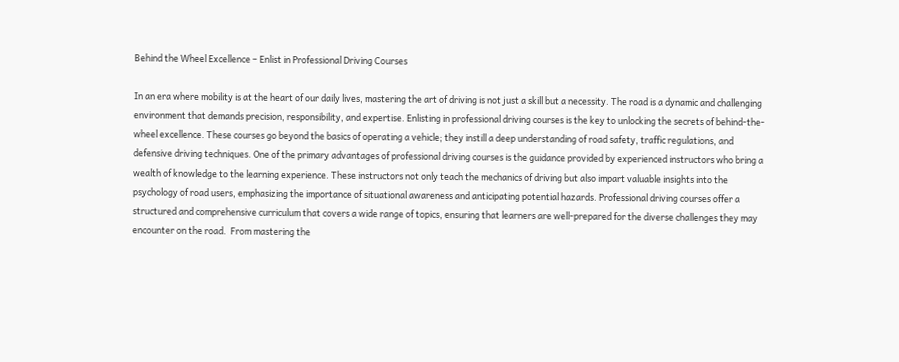Behind the Wheel Excellence – Enlist in Professional Driving Courses

In an era where mobility is at the heart of our daily lives, mastering the art of driving is not just a skill but a necessity. The road is a dynamic and challenging environment that demands precision, responsibility, and expertise. Enlisting in professional driving courses is the key to unlocking the secrets of behind-the-wheel excellence. These courses go beyond the basics of operating a vehicle; they instill a deep understanding of road safety, traffic regulations, and defensive driving techniques. One of the primary advantages of professional driving courses is the guidance provided by experienced instructors who bring a wealth of knowledge to the learning experience. These instructors not only teach the mechanics of driving but also impart valuable insights into the psychology of road users, emphasizing the importance of situational awareness and anticipating potential hazards. Professional driving courses offer a structured and comprehensive curriculum that covers a wide range of topics, ensuring that learners are well-prepared for the diverse challenges they may encounter on the road.  From mastering the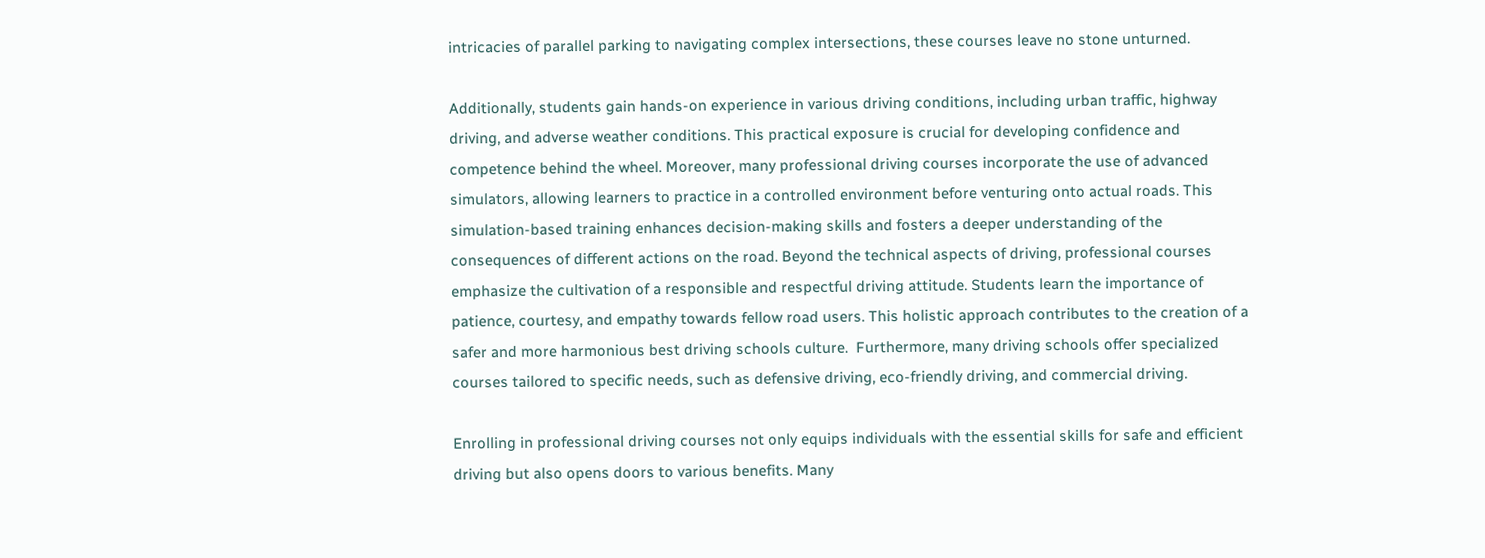intricacies of parallel parking to navigating complex intersections, these courses leave no stone unturned.

Additionally, students gain hands-on experience in various driving conditions, including urban traffic, highway driving, and adverse weather conditions. This practical exposure is crucial for developing confidence and competence behind the wheel. Moreover, many professional driving courses incorporate the use of advanced simulators, allowing learners to practice in a controlled environment before venturing onto actual roads. This simulation-based training enhances decision-making skills and fosters a deeper understanding of the consequences of different actions on the road. Beyond the technical aspects of driving, professional courses emphasize the cultivation of a responsible and respectful driving attitude. Students learn the importance of patience, courtesy, and empathy towards fellow road users. This holistic approach contributes to the creation of a safer and more harmonious best driving schools culture.  Furthermore, many driving schools offer specialized courses tailored to specific needs, such as defensive driving, eco-friendly driving, and commercial driving.

Enrolling in professional driving courses not only equips individuals with the essential skills for safe and efficient driving but also opens doors to various benefits. Many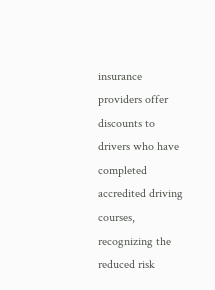insurance providers offer discounts to drivers who have completed accredited driving courses, recognizing the reduced risk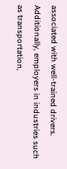associated with well-trained drivers. Additionally, employers in industries such as transportation,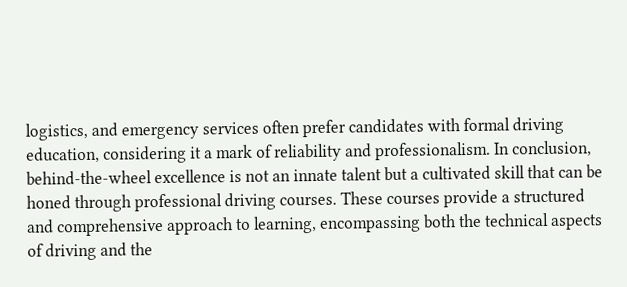logistics, and emergency services often prefer candidates with formal driving education, considering it a mark of reliability and professionalism. In conclusion, behind-the-wheel excellence is not an innate talent but a cultivated skill that can be honed through professional driving courses. These courses provide a structured and comprehensive approach to learning, encompassing both the technical aspects of driving and the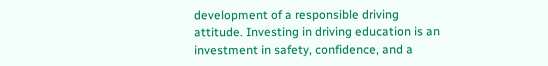development of a responsible driving attitude. Investing in driving education is an investment in safety, confidence, and a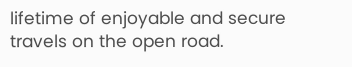lifetime of enjoyable and secure travels on the open road.